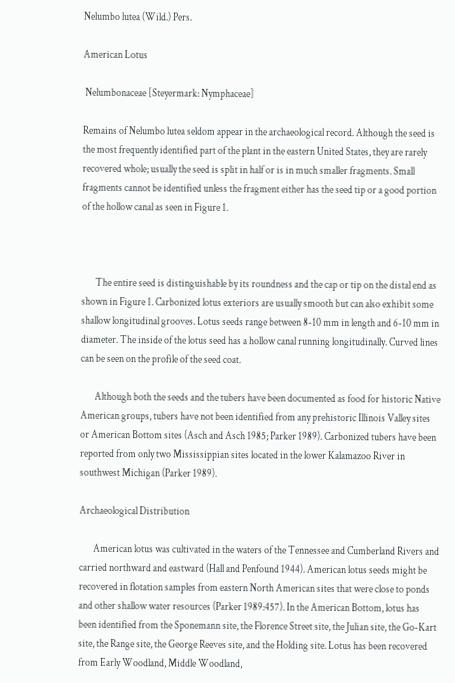Nelumbo lutea (Wild.) Pers.

American Lotus

 Nelumbonaceae [Steyermark: Nymphaceae]

Remains of Nelumbo lutea seldom appear in the archaeological record. Although the seed is the most frequently identified part of the plant in the eastern United States, they are rarely recovered whole; usually the seed is split in half or is in much smaller fragments. Small fragments cannot be identified unless the fragment either has the seed tip or a good portion of the hollow canal as seen in Figure 1.



       The entire seed is distinguishable by its roundness and the cap or tip on the distal end as shown in Figure 1. Carbonized lotus exteriors are usually smooth but can also exhibit some shallow longitudinal grooves. Lotus seeds range between 8-10 mm in length and 6-10 mm in diameter. The inside of the lotus seed has a hollow canal running longitudinally. Curved lines can be seen on the profile of the seed coat.

       Although both the seeds and the tubers have been documented as food for historic Native American groups, tubers have not been identified from any prehistoric Illinois Valley sites or American Bottom sites (Asch and Asch 1985; Parker 1989). Carbonized tubers have been reported from only two Mississippian sites located in the lower Kalamazoo River in southwest Michigan (Parker 1989).

Archaeological Distribution

       American lotus was cultivated in the waters of the Tennessee and Cumberland Rivers and carried northward and eastward (Hall and Penfound 1944). American lotus seeds might be recovered in flotation samples from eastern North American sites that were close to ponds and other shallow water resources (Parker 1989:457). In the American Bottom, lotus has been identified from the Sponemann site, the Florence Street site, the Julian site, the Go-Kart site, the Range site, the George Reeves site, and the Holding site. Lotus has been recovered from Early Woodland, Middle Woodland,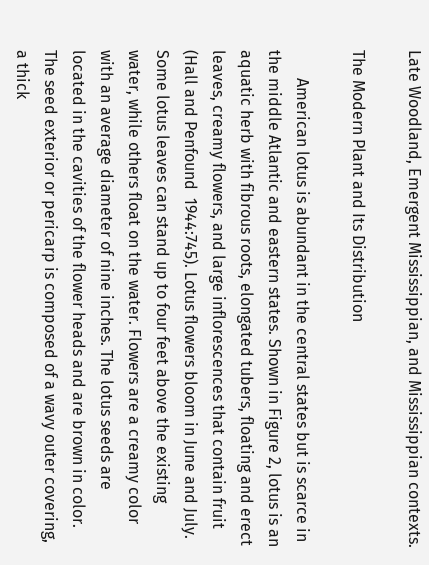Late Woodland, Emergent Mississippian, and Mississippian contexts.

The Modern Plant and Its Distribution

       American lotus is abundant in the central states but is scarce in the middle Atlantic and eastern states. Shown in Figure 2, lotus is an aquatic herb with fibrous roots, elongated tubers, floating and erect leaves, creamy flowers, and large inflorescences that contain fruit (Hall and Penfound  1944:745). Lotus flowers bloom in June and July. Some lotus leaves can stand up to four feet above the existing water, while others float on the water. Flowers are a creamy color with an average diameter of nine inches. The lotus seeds are located in the cavities of the flower heads and are brown in color. The seed exterior or pericarp is composed of a wavy outer covering, a thick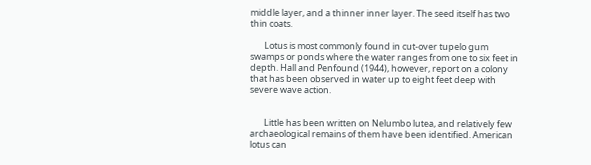middle layer, and a thinner inner layer. The seed itself has two thin coats.

       Lotus is most commonly found in cut-over tupelo gum swamps or ponds where the water ranges from one to six feet in depth. Hall and Penfound (1944), however, report on a colony that has been observed in water up to eight feet deep with severe wave action.


       Little has been written on Nelumbo lutea, and relatively few archaeological remains of them have been identified. American lotus can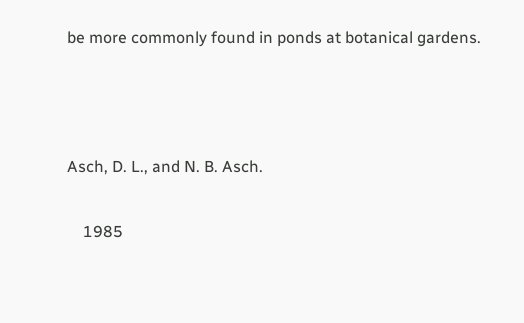be more commonly found in ponds at botanical gardens.



Asch, D. L., and N. B. Asch.

    1985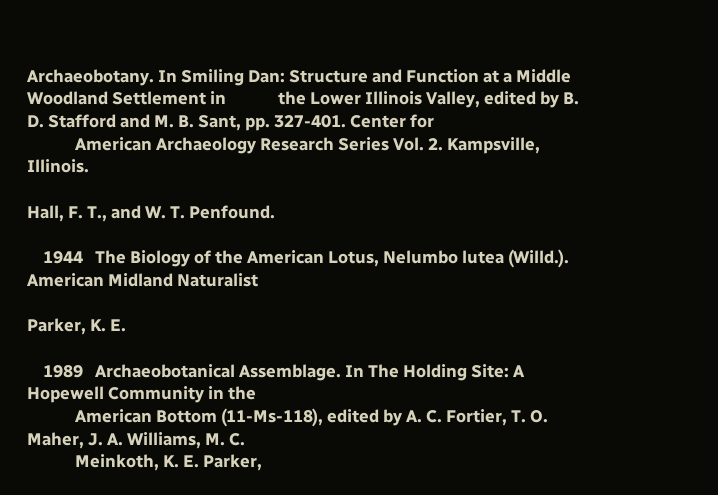Archaeobotany. In Smiling Dan: Structure and Function at a Middle Woodland Settlement in             the Lower Illinois Valley, edited by B. D. Stafford and M. B. Sant, pp. 327-401. Center for
            American Archaeology Research Series Vol. 2. Kampsville, Illinois.

Hall, F. T., and W. T. Penfound.

    1944   The Biology of the American Lotus, Nelumbo lutea (Willd.). American Midland Naturalist

Parker, K. E.

    1989   Archaeobotanical Assemblage. In The Holding Site: A Hopewell Community in the
            American Bottom (11-Ms-118), edited by A. C. Fortier, T. O. Maher, J. A. Williams, M. C.
            Meinkoth, K. E. Parker,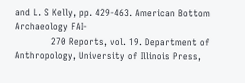and L. S Kelly, pp. 429-463. American Bottom Archaeology FAI-
            270 Reports, vol. 19. Department of Anthropology, University of Illinois Press,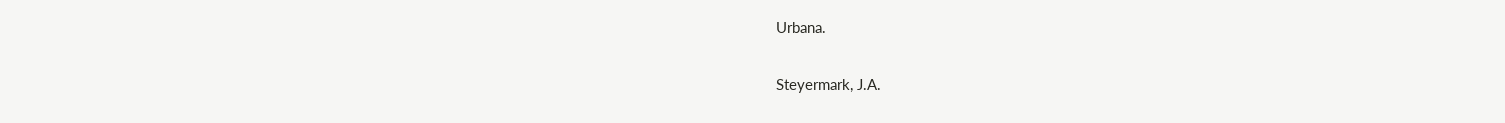Urbana.

Steyermark, J.A.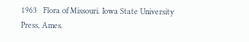1963   Flora of Missouri. Iowa State University Press, Ames.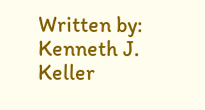Written by:  Kenneth J. Keller